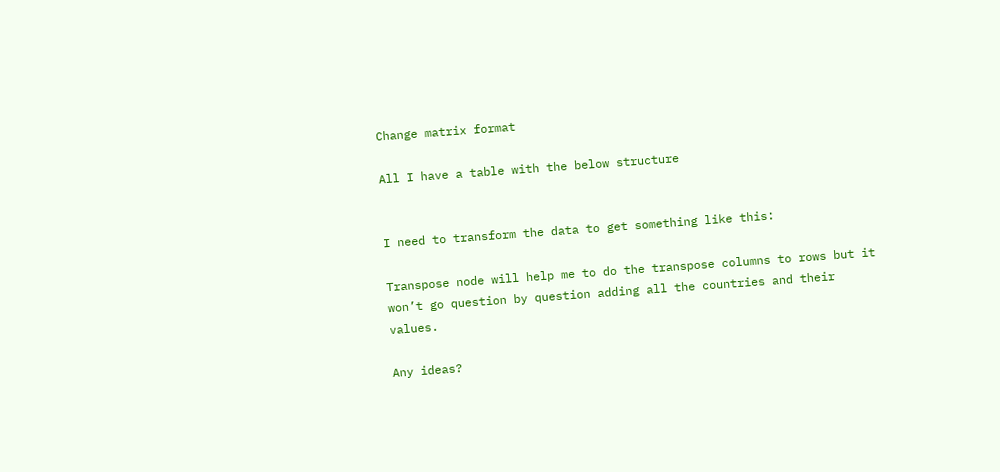Change matrix format

All I have a table with the below structure


I need to transform the data to get something like this:

Transpose node will help me to do the transpose columns to rows but it won’t go question by question adding all the countries and their values.

Any ideas?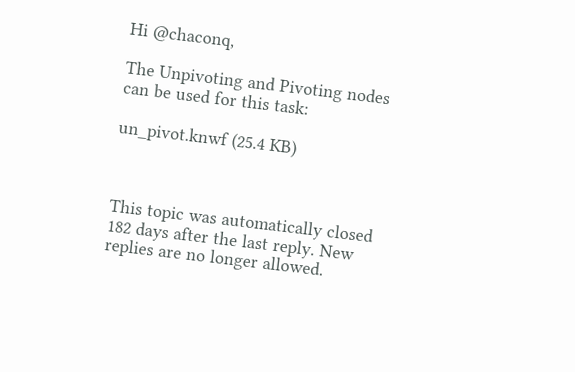Hi @chaconq,

The Unpivoting and Pivoting nodes can be used for this task:

un_pivot.knwf (25.4 KB)



This topic was automatically closed 182 days after the last reply. New replies are no longer allowed.